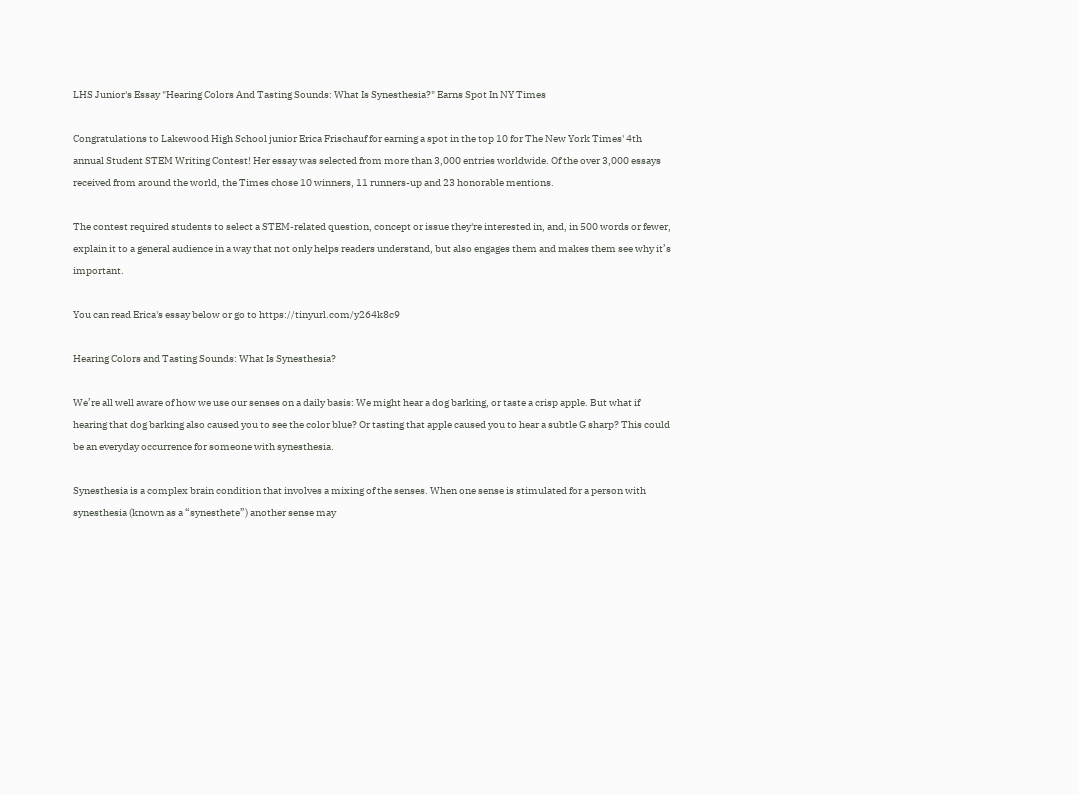LHS Junior's Essay "Hearing Colors And Tasting Sounds: What Is Synesthesia?" Earns Spot In NY Times

Congratulations to Lakewood High School junior Erica Frischauf for earning a spot in the top 10 for The New York Times' 4th annual Student STEM Writing Contest! Her essay was selected from more than 3,000 entries worldwide. Of the over 3,000 essays received from around the world, the Times chose 10 winners, 11 runners-up and 23 honorable mentions.

The contest required students to select a STEM-related question, concept or issue they're interested in, and, in 500 words or fewer, explain it to a general audience in a way that not only helps readers understand, but also engages them and makes them see why it’s important.

You can read Erica's essay below or go to https://tinyurl.com/y264k8c9

Hearing Colors and Tasting Sounds: What Is Synesthesia?

We’re all well aware of how we use our senses on a daily basis: We might hear a dog barking, or taste a crisp apple. But what if hearing that dog barking also caused you to see the color blue? Or tasting that apple caused you to hear a subtle G sharp? This could be an everyday occurrence for someone with synesthesia.

Synesthesia is a complex brain condition that involves a mixing of the senses. When one sense is stimulated for a person with synesthesia (known as a “synesthete”) another sense may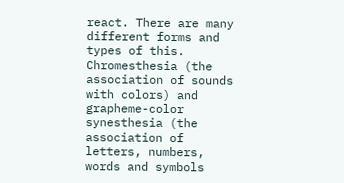react. There are many different forms and types of this. Chromesthesia (the association of sounds with colors) and grapheme-color synesthesia (the association of letters, numbers, words and symbols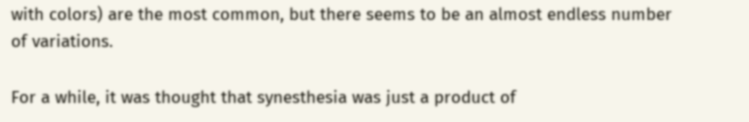with colors) are the most common, but there seems to be an almost endless number of variations.

For a while, it was thought that synesthesia was just a product of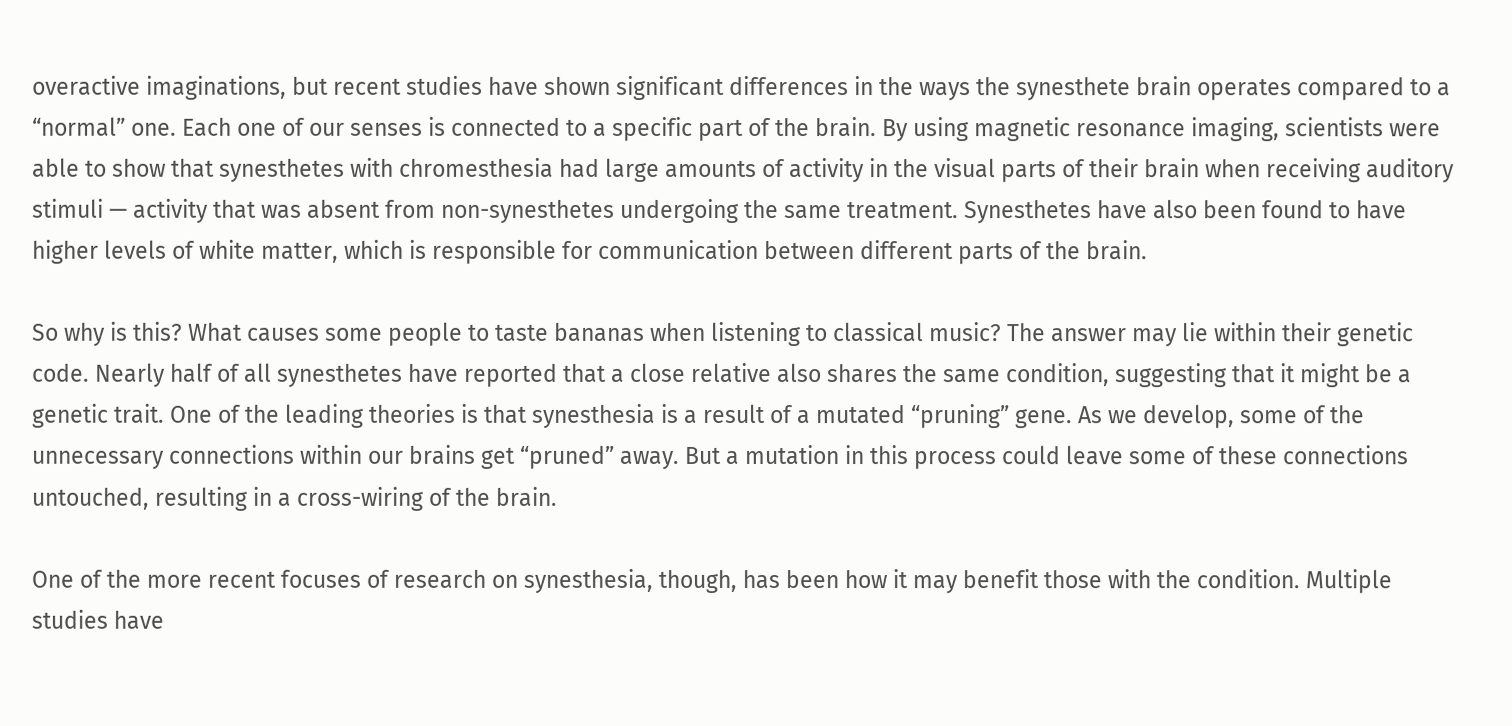overactive imaginations, but recent studies have shown significant differences in the ways the synesthete brain operates compared to a “normal” one. Each one of our senses is connected to a specific part of the brain. By using magnetic resonance imaging, scientists were able to show that synesthetes with chromesthesia had large amounts of activity in the visual parts of their brain when receiving auditory stimuli — activity that was absent from non-synesthetes undergoing the same treatment. Synesthetes have also been found to have higher levels of white matter, which is responsible for communication between different parts of the brain.

So why is this? What causes some people to taste bananas when listening to classical music? The answer may lie within their genetic code. Nearly half of all synesthetes have reported that a close relative also shares the same condition, suggesting that it might be a genetic trait. One of the leading theories is that synesthesia is a result of a mutated “pruning” gene. As we develop, some of the unnecessary connections within our brains get “pruned” away. But a mutation in this process could leave some of these connections untouched, resulting in a cross-wiring of the brain.

One of the more recent focuses of research on synesthesia, though, has been how it may benefit those with the condition. Multiple studies have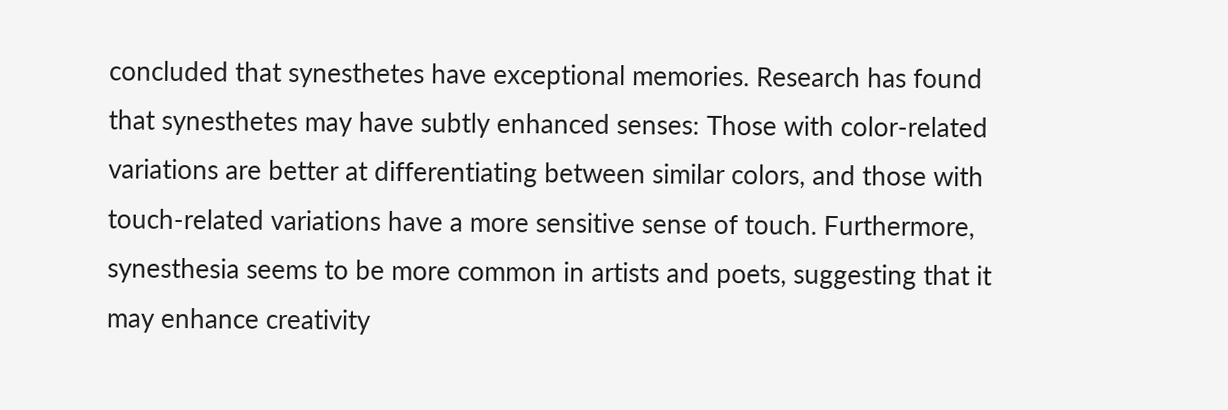concluded that synesthetes have exceptional memories. Research has found that synesthetes may have subtly enhanced senses: Those with color-related variations are better at differentiating between similar colors, and those with touch-related variations have a more sensitive sense of touch. Furthermore, synesthesia seems to be more common in artists and poets, suggesting that it may enhance creativity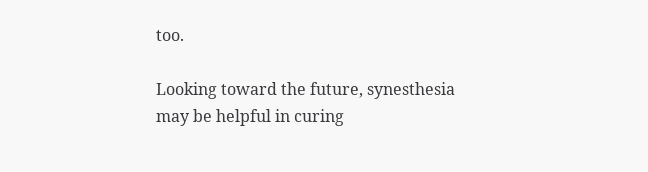too.

Looking toward the future, synesthesia may be helpful in curing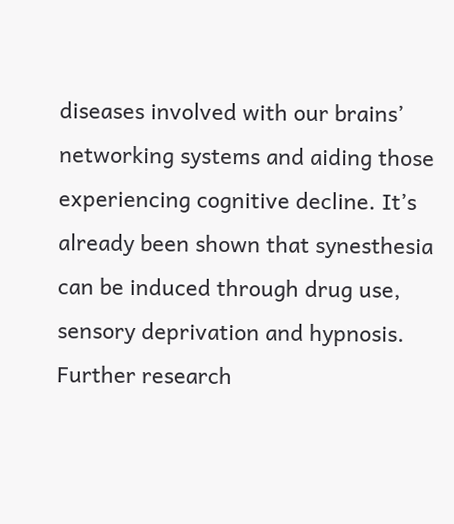diseases involved with our brains’ networking systems and aiding those experiencing cognitive decline. It’s already been shown that synesthesia can be induced through drug use, sensory deprivation and hypnosis. Further research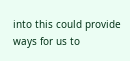into this could provide ways for us to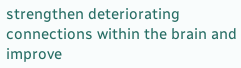strengthen deteriorating connections within the brain and improve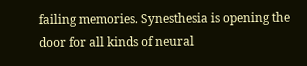failing memories. Synesthesia is opening the door for all kinds of neural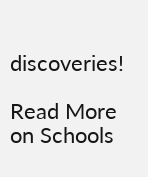discoveries!

Read More on Schools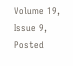Volume 19, Issue 9, Posted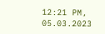12:21 PM, 05.03.2023